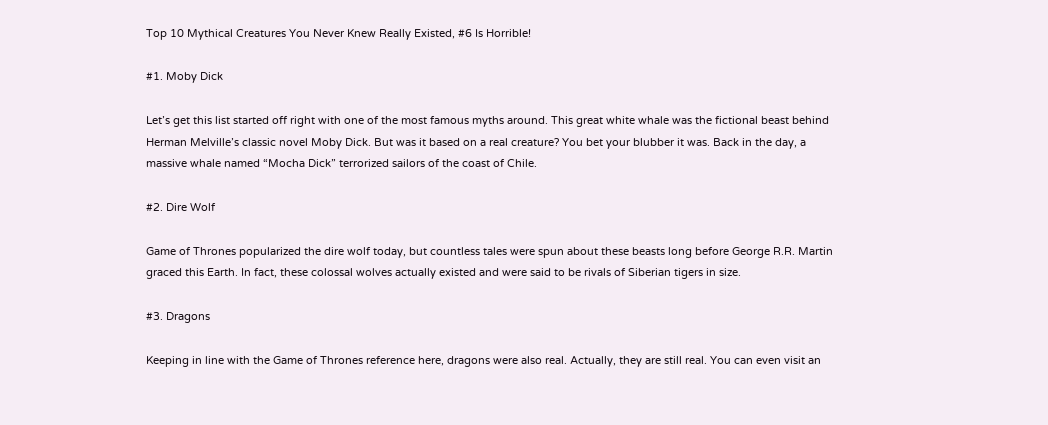Top 10 Mythical Creatures You Never Knew Really Existed, #6 Is Horrible!

#1. Moby Dick

Let’s get this list started off right with one of the most famous myths around. This great white whale was the fictional beast behind Herman Melville’s classic novel Moby Dick. But was it based on a real creature? You bet your blubber it was. Back in the day, a massive whale named “Mocha Dick” terrorized sailors of the coast of Chile.

#2. Dire Wolf

Game of Thrones popularized the dire wolf today, but countless tales were spun about these beasts long before George R.R. Martin graced this Earth. In fact, these colossal wolves actually existed and were said to be rivals of Siberian tigers in size.

#3. Dragons

Keeping in line with the Game of Thrones reference here, dragons were also real. Actually, they are still real. You can even visit an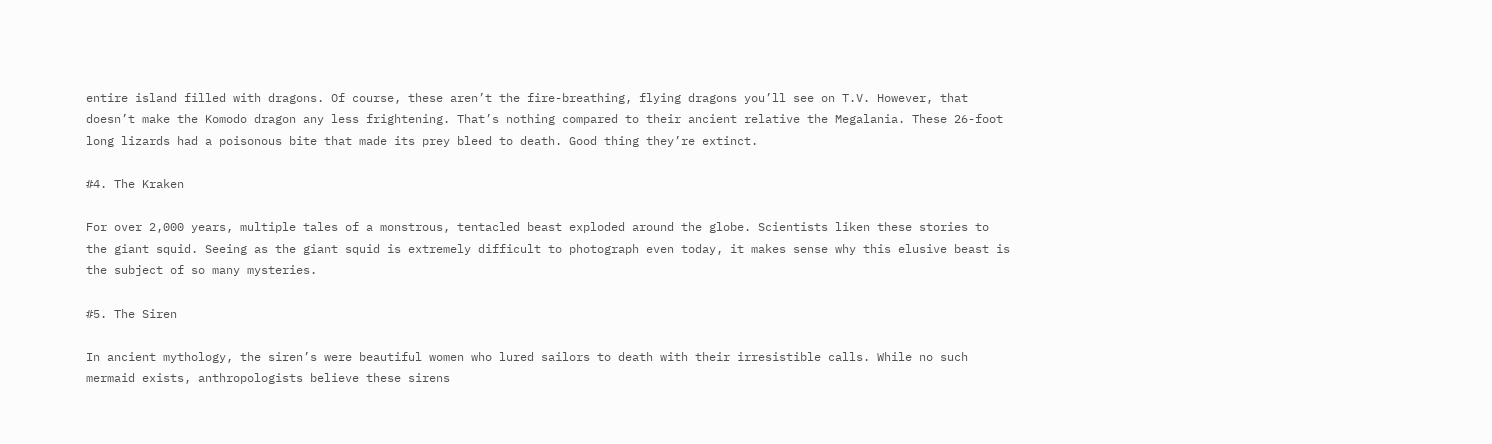entire island filled with dragons. Of course, these aren’t the fire-breathing, flying dragons you’ll see on T.V. However, that doesn’t make the Komodo dragon any less frightening. That’s nothing compared to their ancient relative the Megalania. These 26-foot long lizards had a poisonous bite that made its prey bleed to death. Good thing they’re extinct.

#4. The Kraken

For over 2,000 years, multiple tales of a monstrous, tentacled beast exploded around the globe. Scientists liken these stories to the giant squid. Seeing as the giant squid is extremely difficult to photograph even today, it makes sense why this elusive beast is the subject of so many mysteries.

#5. The Siren

In ancient mythology, the siren’s were beautiful women who lured sailors to death with their irresistible calls. While no such mermaid exists, anthropologists believe these sirens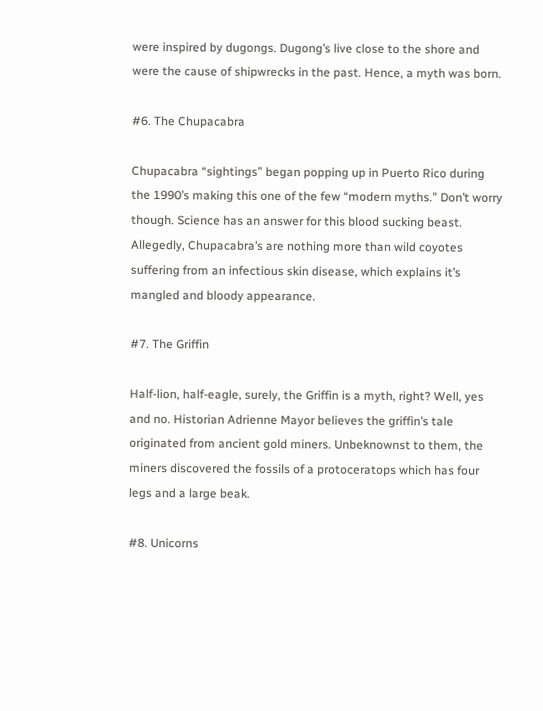were inspired by dugongs. Dugong’s live close to the shore and were the cause of shipwrecks in the past. Hence, a myth was born.

#6. The Chupacabra

Chupacabra “sightings” began popping up in Puerto Rico during the 1990’s making this one of the few “modern myths.” Don’t worry though. Science has an answer for this blood sucking beast. Allegedly, Chupacabra’s are nothing more than wild coyotes suffering from an infectious skin disease, which explains it’s mangled and bloody appearance.

#7. The Griffin

Half-lion, half-eagle, surely, the Griffin is a myth, right? Well, yes and no. Historian Adrienne Mayor believes the griffin’s tale originated from ancient gold miners. Unbeknownst to them, the miners discovered the fossils of a protoceratops which has four legs and a large beak.

#8. Unicorns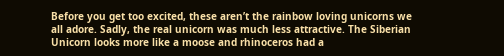Before you get too excited, these aren’t the rainbow loving unicorns we all adore. Sadly, the real unicorn was much less attractive. The Siberian Unicorn looks more like a moose and rhinoceros had a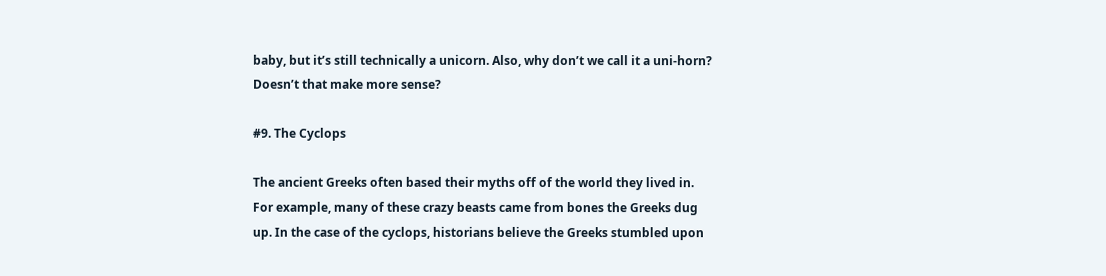baby, but it’s still technically a unicorn. Also, why don’t we call it a uni-horn? Doesn’t that make more sense?

#9. The Cyclops

The ancient Greeks often based their myths off of the world they lived in. For example, many of these crazy beasts came from bones the Greeks dug up. In the case of the cyclops, historians believe the Greeks stumbled upon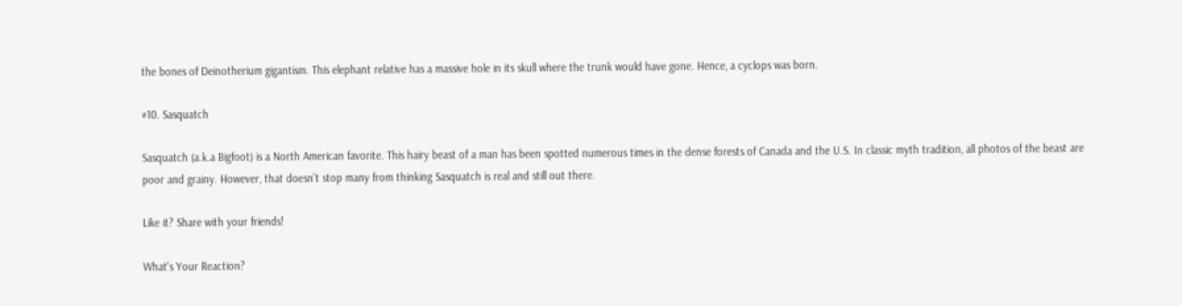the bones of Deinotherium gigantism. This elephant relative has a massive hole in its skull where the trunk would have gone. Hence, a cyclops was born.

#10. Sasquatch

Sasquatch (a.k.a Bigfoot) is a North American favorite. This hairy beast of a man has been spotted numerous times in the dense forests of Canada and the U.S. In classic myth tradition, all photos of the beast are poor and grainy. However, that doesn’t stop many from thinking Sasquatch is real and still out there.

Like it? Share with your friends!

What's Your Reaction?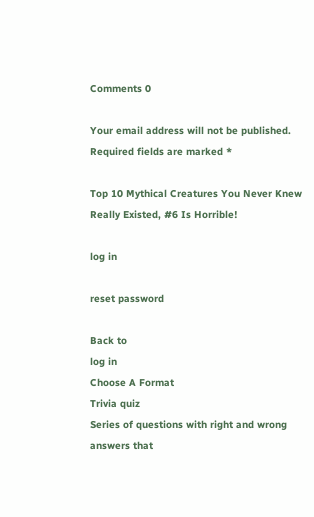Comments 0

Your email address will not be published. Required fields are marked *

Top 10 Mythical Creatures You Never Knew Really Existed, #6 Is Horrible!

log in

reset password

Back to
log in
Choose A Format
Trivia quiz
Series of questions with right and wrong answers that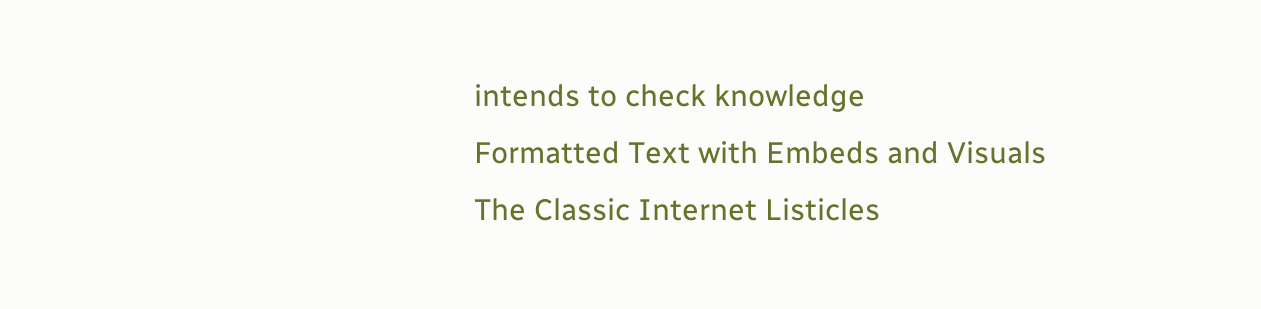intends to check knowledge
Formatted Text with Embeds and Visuals
The Classic Internet Listicles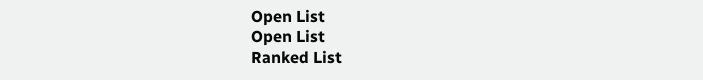Open List
Open List
Ranked List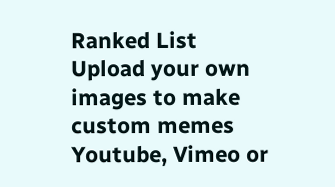Ranked List
Upload your own images to make custom memes
Youtube, Vimeo or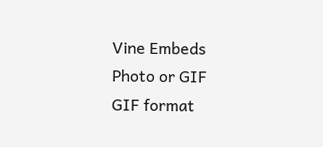Vine Embeds
Photo or GIF
GIF format